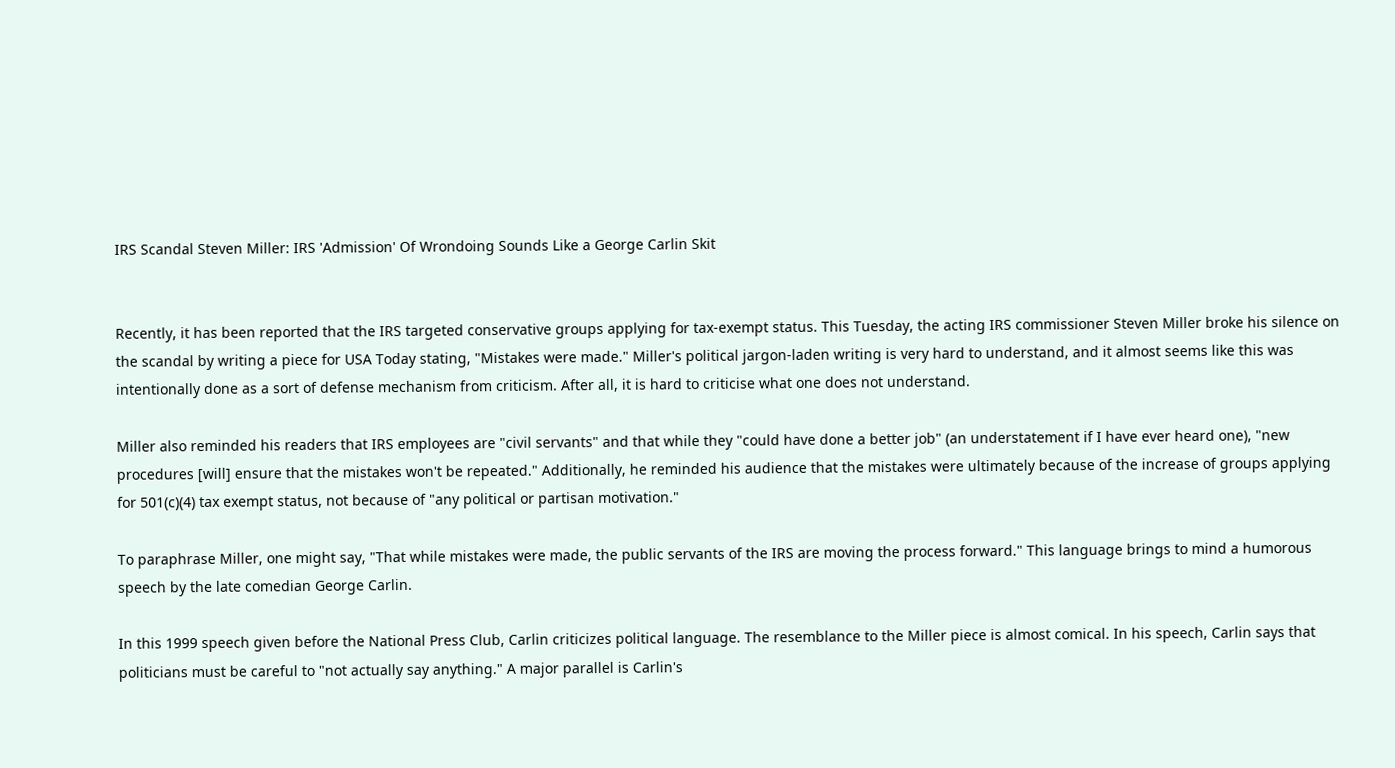IRS Scandal Steven Miller: IRS 'Admission' Of Wrondoing Sounds Like a George Carlin Skit


Recently, it has been reported that the IRS targeted conservative groups applying for tax-exempt status. This Tuesday, the acting IRS commissioner Steven Miller broke his silence on the scandal by writing a piece for USA Today stating, "Mistakes were made." Miller's political jargon-laden writing is very hard to understand, and it almost seems like this was intentionally done as a sort of defense mechanism from criticism. After all, it is hard to criticise what one does not understand.

Miller also reminded his readers that IRS employees are "civil servants" and that while they "could have done a better job" (an understatement if I have ever heard one), "new procedures [will] ensure that the mistakes won't be repeated." Additionally, he reminded his audience that the mistakes were ultimately because of the increase of groups applying for 501(c)(4) tax exempt status, not because of "any political or partisan motivation."

To paraphrase Miller, one might say, "That while mistakes were made, the public servants of the IRS are moving the process forward." This language brings to mind a humorous speech by the late comedian George Carlin.

In this 1999 speech given before the National Press Club, Carlin criticizes political language. The resemblance to the Miller piece is almost comical. In his speech, Carlin says that politicians must be careful to "not actually say anything." A major parallel is Carlin's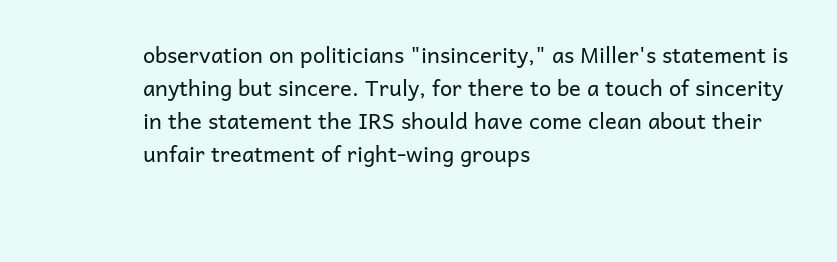observation on politicians "insincerity," as Miller's statement is anything but sincere. Truly, for there to be a touch of sincerity in the statement the IRS should have come clean about their unfair treatment of right-wing groups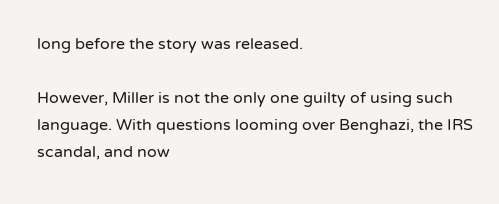long before the story was released.

However, Miller is not the only one guilty of using such language. With questions looming over Benghazi, the IRS scandal, and now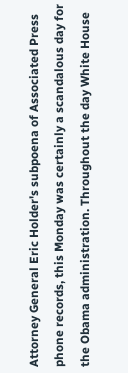Attorney General Eric Holder's subpoena of Associated Press phone records, this Monday was certainly a scandalous day for the Obama administration. Throughout the day White House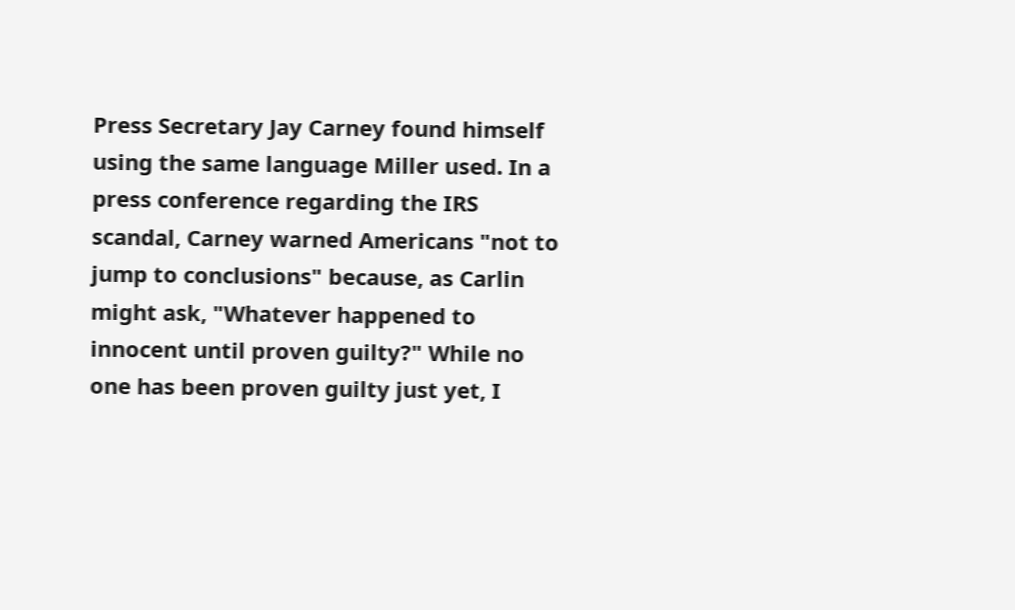Press Secretary Jay Carney found himself using the same language Miller used. In a press conference regarding the IRS scandal, Carney warned Americans "not to jump to conclusions" because, as Carlin might ask, "Whatever happened to innocent until proven guilty?" While no one has been proven guilty just yet, I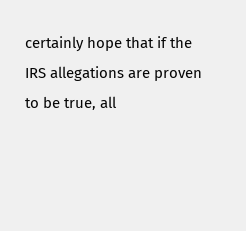certainly hope that if the IRS allegations are proven to be true, all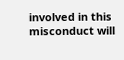involved in this misconduct will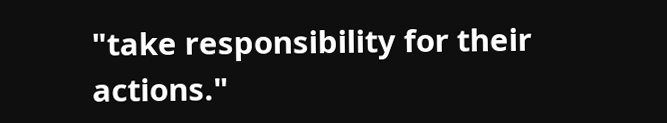"take responsibility for their actions."